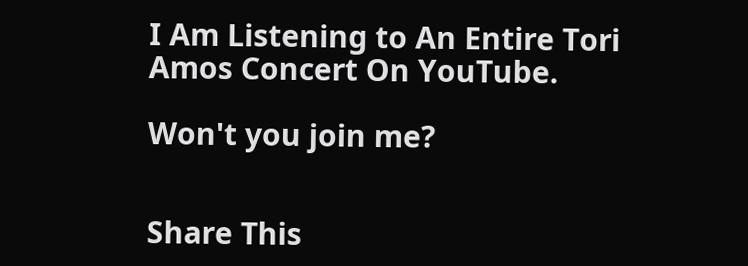I Am Listening to An Entire Tori Amos Concert On YouTube.

Won't you join me?


Share This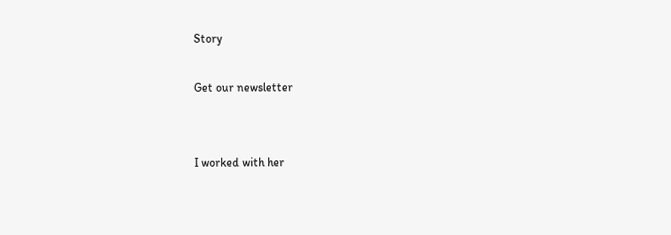Story

Get our newsletter


I worked with her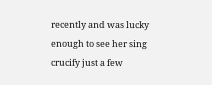recently and was lucky enough to see her sing crucify just a few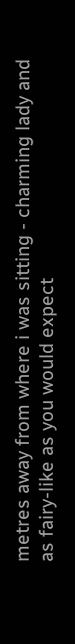metres away from where i was sitting - charming lady and as fairy-like as you would expect